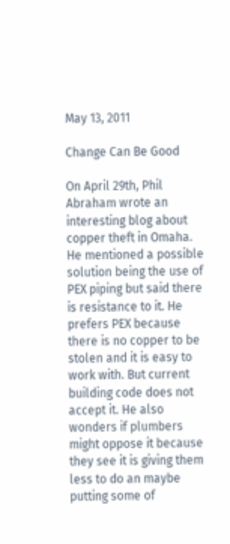May 13, 2011

Change Can Be Good

On April 29th, Phil Abraham wrote an interesting blog about copper theft in Omaha. He mentioned a possible solution being the use of PEX piping but said there is resistance to it. He prefers PEX because there is no copper to be stolen and it is easy to work with. But current building code does not accept it. He also wonders if plumbers might oppose it because they see it is giving them less to do an maybe putting some of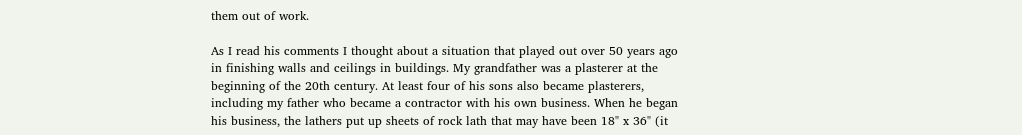them out of work.

As I read his comments I thought about a situation that played out over 50 years ago in finishing walls and ceilings in buildings. My grandfather was a plasterer at the beginning of the 20th century. At least four of his sons also became plasterers, including my father who became a contractor with his own business. When he began his business, the lathers put up sheets of rock lath that may have been 18" x 36" (it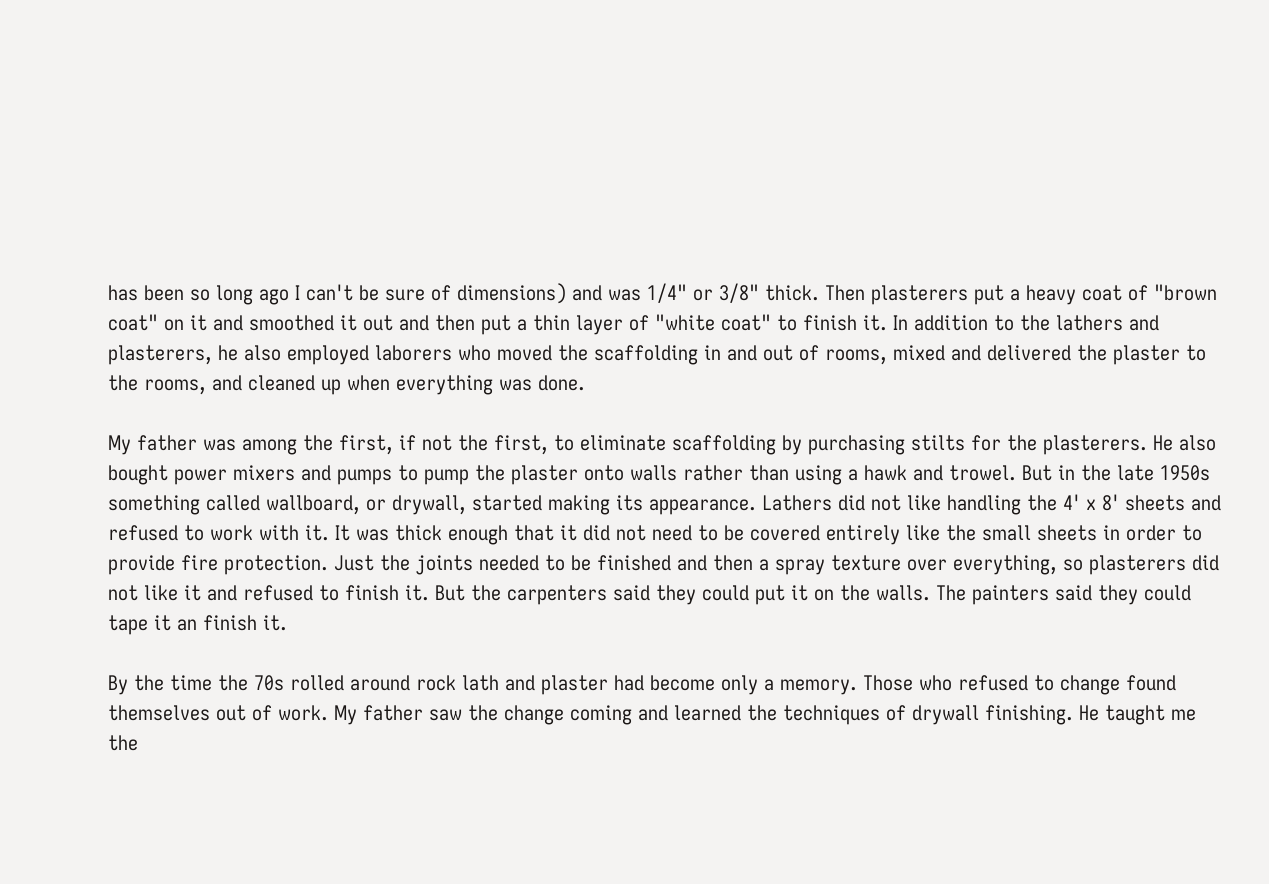has been so long ago I can't be sure of dimensions) and was 1/4" or 3/8" thick. Then plasterers put a heavy coat of "brown coat" on it and smoothed it out and then put a thin layer of "white coat" to finish it. In addition to the lathers and plasterers, he also employed laborers who moved the scaffolding in and out of rooms, mixed and delivered the plaster to the rooms, and cleaned up when everything was done.

My father was among the first, if not the first, to eliminate scaffolding by purchasing stilts for the plasterers. He also bought power mixers and pumps to pump the plaster onto walls rather than using a hawk and trowel. But in the late 1950s something called wallboard, or drywall, started making its appearance. Lathers did not like handling the 4' x 8' sheets and refused to work with it. It was thick enough that it did not need to be covered entirely like the small sheets in order to provide fire protection. Just the joints needed to be finished and then a spray texture over everything, so plasterers did not like it and refused to finish it. But the carpenters said they could put it on the walls. The painters said they could tape it an finish it.

By the time the 70s rolled around rock lath and plaster had become only a memory. Those who refused to change found themselves out of work. My father saw the change coming and learned the techniques of drywall finishing. He taught me the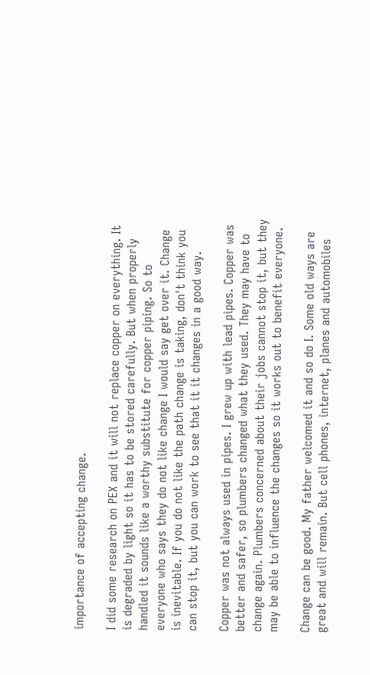importance of accepting change.

I did some research on PEX and it will not replace copper on everything. It is degraded by light so it has to be stored carefully. But when properly handled it sounds like a worthy substitute for copper piping. So to everyone who says they do not like change I would say get over it. Change is inevitable. If you do not like the path change is taking, don't think you can stop it, but you can work to see that it it changes in a good way.

Copper was not always used in pipes. I grew up with lead pipes. Copper was better and safer, so plumbers changed what they used. They may have to change again. Plumbers concerned about their jobs cannot stop it, but they may be able to influence the changes so it works out to benefit everyone.

Change can be good. My father welcomed it and so do I. Some old ways are great and will remain. But cell phones, internet, planes and automobiles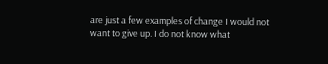are just a few examples of change I would not want to give up. I do not know what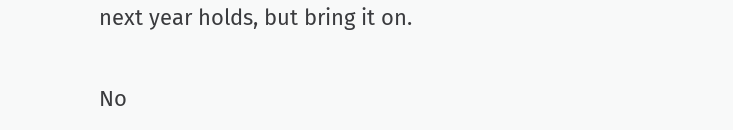next year holds, but bring it on.

No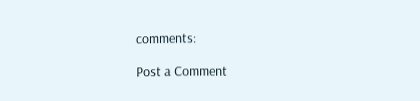comments:

Post a Comment